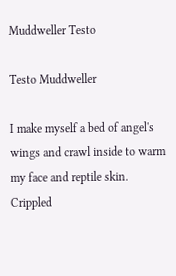Muddweller Testo

Testo Muddweller

I make myself a bed of angel's wings and crawl inside to warm my face and reptile skin.
Crippled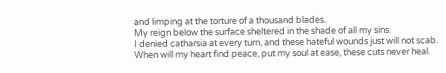and limping at the torture of a thousand blades.
My reign below the surface sheltered in the shade of all my sins.
I denied catharsia at every turn, and these hateful wounds just will not scab.
When will my heart find peace, put my soul at ease, these cuts never heal.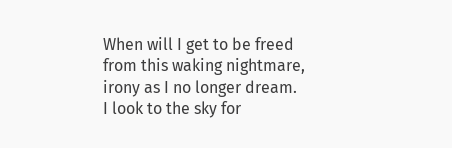When will I get to be freed from this waking nightmare, irony as I no longer dream.
I look to the sky for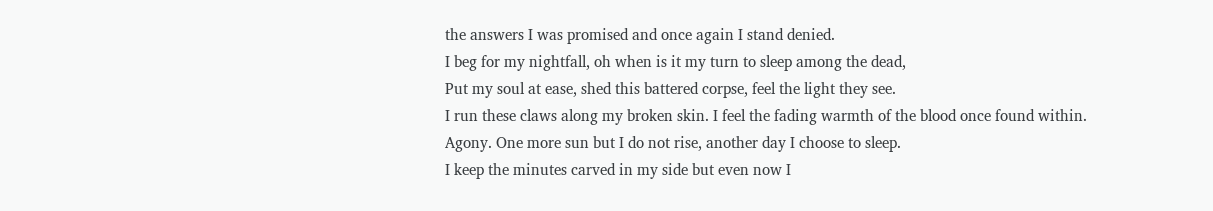the answers I was promised and once again I stand denied.
I beg for my nightfall, oh when is it my turn to sleep among the dead,
Put my soul at ease, shed this battered corpse, feel the light they see.
I run these claws along my broken skin. I feel the fading warmth of the blood once found within.
Agony. One more sun but I do not rise, another day I choose to sleep.
I keep the minutes carved in my side but even now I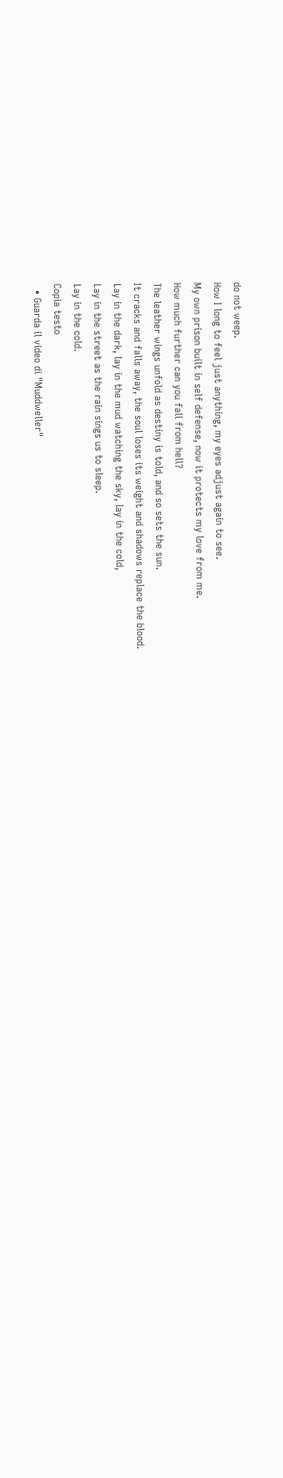do not weep.
How I long to feel just anything, my eyes adjust again to see.
My own prison built in self defense, now it protects my love from me.
How much further can you fall from hell?
The leather wings unfold as destiny is told, and so sets the sun.
It cracks and falls away, the soul loses its weight and shadows replace the blood.
Lay in the dark, lay in the mud watching the sky, lay in the cold,
Lay in the street as the rain sings us to sleep.
Lay in the cold.
Copia testo
  • Guarda il video di "Muddweller"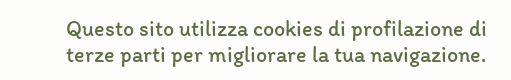Questo sito utilizza cookies di profilazione di terze parti per migliorare la tua navigazione.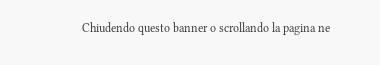Chiudendo questo banner o scrollando la pagina ne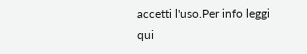accetti l'uso.Per info leggi qui